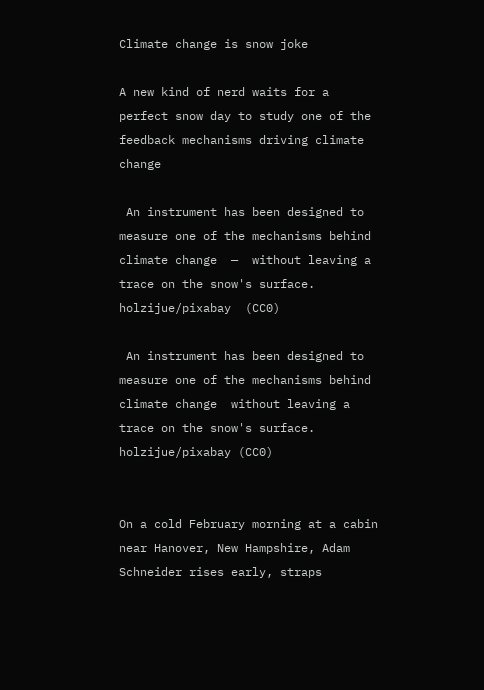Climate change is snow joke

A new kind of nerd waits for a perfect snow day to study one of the feedback mechanisms driving climate change

 An instrument has been designed to measure one of the mechanisms behind climate change  —  without leaving a trace on the snow's surface.   holzijue/pixabay  (CC0)

 An instrument has been designed to measure one of the mechanisms behind climate change  without leaving a trace on the snow's surface. holzijue/pixabay (CC0)


On a cold February morning at a cabin near Hanover, New Hampshire, Adam Schneider rises early, straps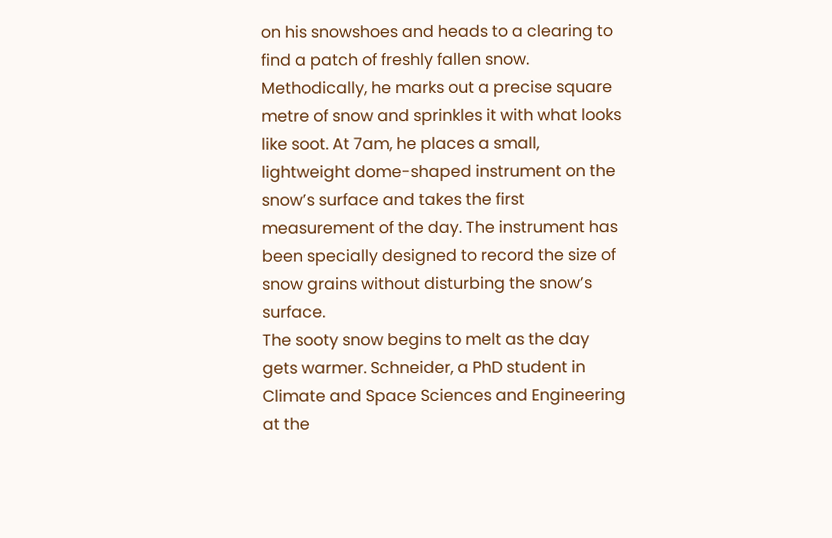on his snowshoes and heads to a clearing to find a patch of freshly fallen snow. Methodically, he marks out a precise square metre of snow and sprinkles it with what looks like soot. At 7am, he places a small, lightweight dome-shaped instrument on the snow’s surface and takes the first measurement of the day. The instrument has been specially designed to record the size of snow grains without disturbing the snow’s surface.
The sooty snow begins to melt as the day gets warmer. Schneider, a PhD student in Climate and Space Sciences and Engineering at the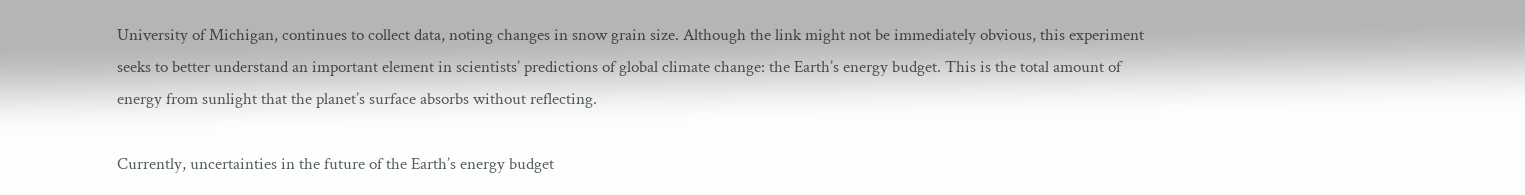University of Michigan, continues to collect data, noting changes in snow grain size. Although the link might not be immediately obvious, this experiment seeks to better understand an important element in scientists’ predictions of global climate change: the Earth’s energy budget. This is the total amount of energy from sunlight that the planet’s surface absorbs without reflecting.

Currently, uncertainties in the future of the Earth’s energy budget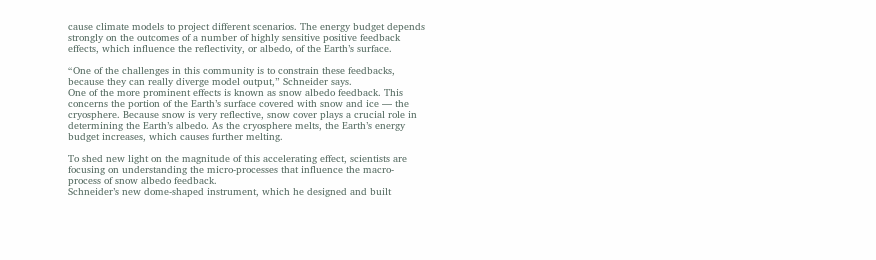cause climate models to project different scenarios. The energy budget depends strongly on the outcomes of a number of highly sensitive positive feedback effects, which influence the reflectivity, or albedo, of the Earth’s surface.

“One of the challenges in this community is to constrain these feedbacks, because they can really diverge model output,” Schneider says.
One of the more prominent effects is known as snow albedo feedback. This concerns the portion of the Earth’s surface covered with snow and ice — the cryosphere. Because snow is very reflective, snow cover plays a crucial role in determining the Earth’s albedo. As the cryosphere melts, the Earth’s energy budget increases, which causes further melting.

To shed new light on the magnitude of this accelerating effect, scientists are focusing on understanding the micro-processes that influence the macro-process of snow albedo feedback.
Schneider’s new dome-shaped instrument, which he designed and built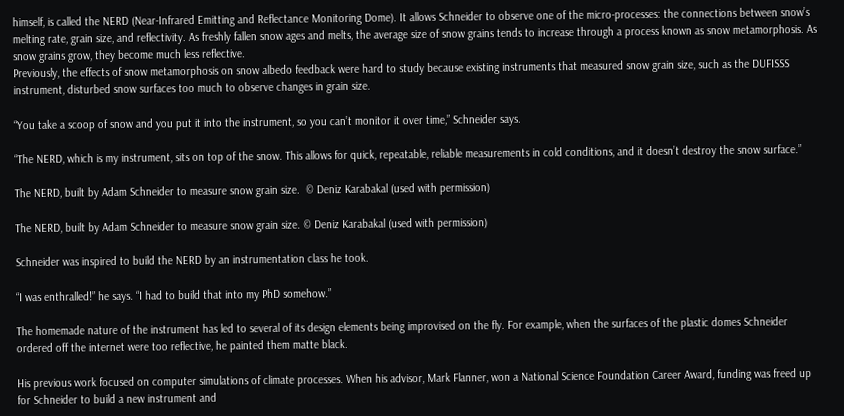himself, is called the NERD (Near-Infrared Emitting and Reflectance Monitoring Dome). It allows Schneider to observe one of the micro-processes: the connections between snow’s melting rate, grain size, and reflectivity. As freshly fallen snow ages and melts, the average size of snow grains tends to increase through a process known as snow metamorphosis. As snow grains grow, they become much less reflective.
Previously, the effects of snow metamorphosis on snow albedo feedback were hard to study because existing instruments that measured snow grain size, such as the DUFISSS instrument, disturbed snow surfaces too much to observe changes in grain size.

“You take a scoop of snow and you put it into the instrument, so you can’t monitor it over time,” Schneider says.

“The NERD, which is my instrument, sits on top of the snow. This allows for quick, repeatable, reliable measurements in cold conditions, and it doesn’t destroy the snow surface.”

The NERD, built by Adam Schneider to measure snow grain size.  © Deniz Karabakal (used with permission)

The NERD, built by Adam Schneider to measure snow grain size. © Deniz Karabakal (used with permission)

Schneider was inspired to build the NERD by an instrumentation class he took.

“I was enthralled!” he says. “I had to build that into my PhD somehow.”

The homemade nature of the instrument has led to several of its design elements being improvised on the fly. For example, when the surfaces of the plastic domes Schneider ordered off the internet were too reflective, he painted them matte black.

His previous work focused on computer simulations of climate processes. When his advisor, Mark Flanner, won a National Science Foundation Career Award, funding was freed up for Schneider to build a new instrument and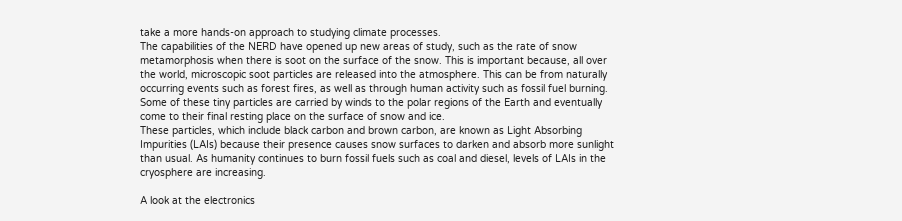take a more hands-on approach to studying climate processes.
The capabilities of the NERD have opened up new areas of study, such as the rate of snow metamorphosis when there is soot on the surface of the snow. This is important because, all over the world, microscopic soot particles are released into the atmosphere. This can be from naturally occurring events such as forest fires, as well as through human activity such as fossil fuel burning. Some of these tiny particles are carried by winds to the polar regions of the Earth and eventually come to their final resting place on the surface of snow and ice.
These particles, which include black carbon and brown carbon, are known as Light Absorbing Impurities (LAIs) because their presence causes snow surfaces to darken and absorb more sunlight than usual. As humanity continues to burn fossil fuels such as coal and diesel, levels of LAIs in the cryosphere are increasing.

A look at the electronics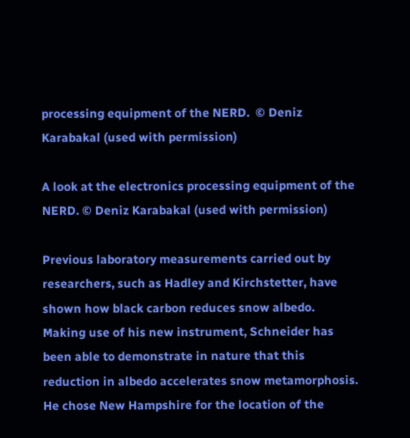processing equipment of the NERD.  © Deniz Karabakal (used with permission)

A look at the electronics processing equipment of the NERD. © Deniz Karabakal (used with permission)

Previous laboratory measurements carried out by researchers, such as Hadley and Kirchstetter, have shown how black carbon reduces snow albedo. Making use of his new instrument, Schneider has been able to demonstrate in nature that this reduction in albedo accelerates snow metamorphosis. He chose New Hampshire for the location of the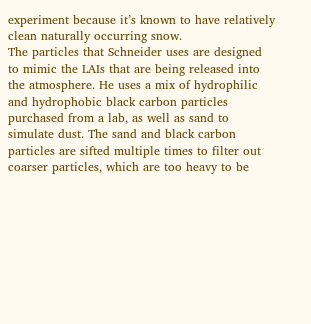experiment because it’s known to have relatively clean naturally occurring snow.
The particles that Schneider uses are designed to mimic the LAIs that are being released into the atmosphere. He uses a mix of hydrophilic and hydrophobic black carbon particles purchased from a lab, as well as sand to simulate dust. The sand and black carbon particles are sifted multiple times to filter out coarser particles, which are too heavy to be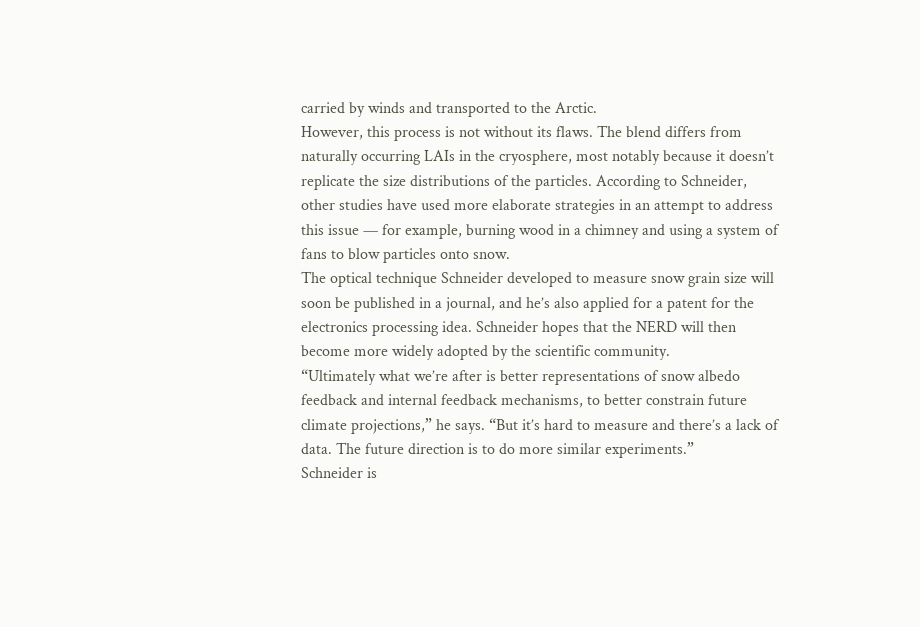carried by winds and transported to the Arctic.
However, this process is not without its flaws. The blend differs from naturally occurring LAIs in the cryosphere, most notably because it doesn’t replicate the size distributions of the particles. According to Schneider, other studies have used more elaborate strategies in an attempt to address this issue — for example, burning wood in a chimney and using a system of fans to blow particles onto snow.
The optical technique Schneider developed to measure snow grain size will soon be published in a journal, and he’s also applied for a patent for the electronics processing idea. Schneider hopes that the NERD will then become more widely adopted by the scientific community.
“Ultimately what we’re after is better representations of snow albedo feedback and internal feedback mechanisms, to better constrain future climate projections,” he says. “But it’s hard to measure and there’s a lack of data. The future direction is to do more similar experiments.”
Schneider is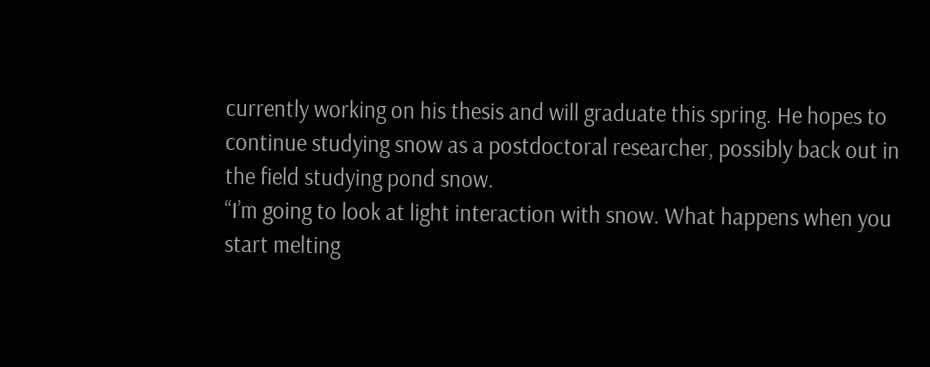currently working on his thesis and will graduate this spring. He hopes to continue studying snow as a postdoctoral researcher, possibly back out in the field studying pond snow.
“I’m going to look at light interaction with snow. What happens when you start melting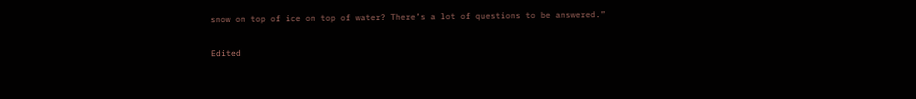snow on top of ice on top of water? There’s a lot of questions to be answered.”

Edited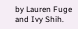by Lauren Fuge and Ivy Shih.